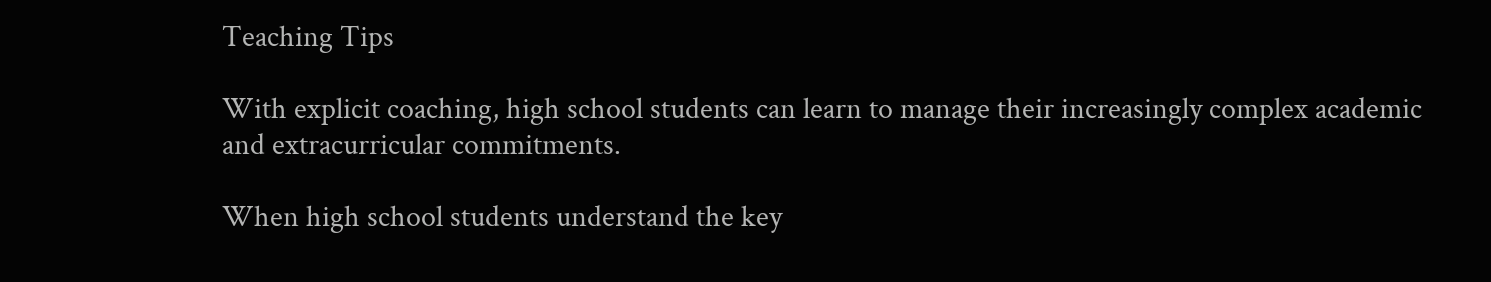Teaching Tips

With explicit coaching, high school students can learn to manage their increasingly complex academic and extracurricular commitments.

When high school students understand the key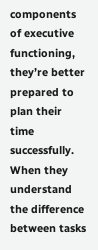components of executive functioning, they’re better prepared to plan their time successfully. When they understand the difference between tasks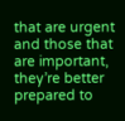that are urgent and those that are important, they’re better prepared to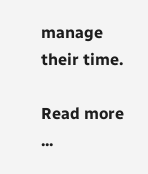manage their time.

Read more ...